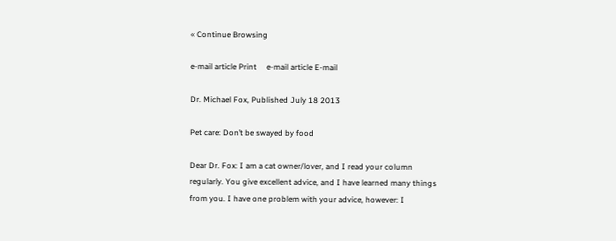« Continue Browsing

e-mail article Print     e-mail article E-mail

Dr. Michael Fox, Published July 18 2013

Pet care: Don’t be swayed by food

Dear Dr. Fox: I am a cat owner/lover, and I read your column regularly. You give excellent advice, and I have learned many things from you. I have one problem with your advice, however: I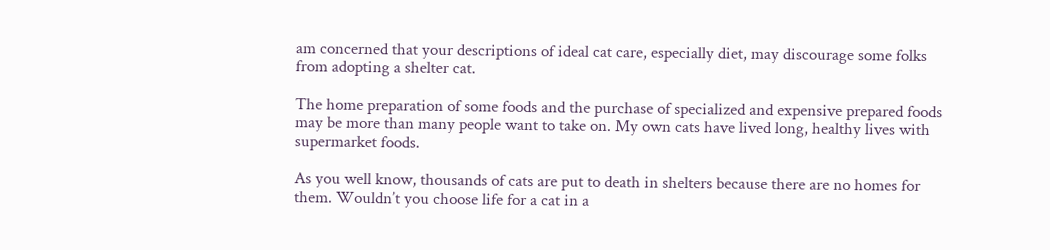am concerned that your descriptions of ideal cat care, especially diet, may discourage some folks from adopting a shelter cat.

The home preparation of some foods and the purchase of specialized and expensive prepared foods may be more than many people want to take on. My own cats have lived long, healthy lives with supermarket foods.

As you well know, thousands of cats are put to death in shelters because there are no homes for them. Wouldn’t you choose life for a cat in a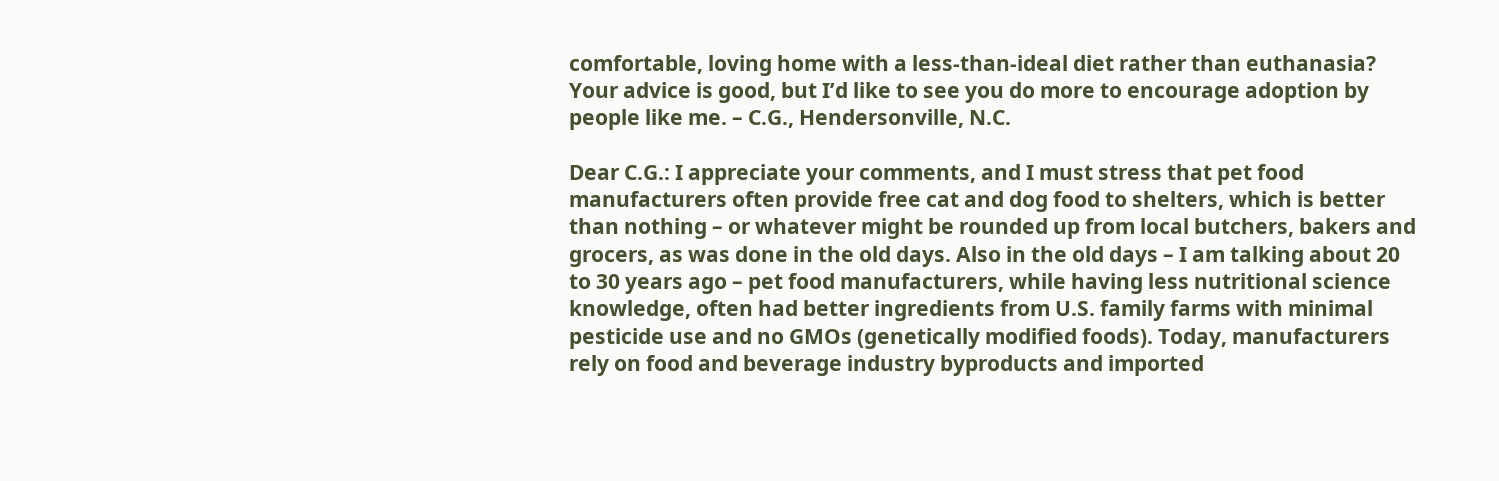comfortable, loving home with a less-than-ideal diet rather than euthanasia? Your advice is good, but I’d like to see you do more to encourage adoption by people like me. – C.G., Hendersonville, N.C.

Dear C.G.: I appreciate your comments, and I must stress that pet food manufacturers often provide free cat and dog food to shelters, which is better than nothing – or whatever might be rounded up from local butchers, bakers and grocers, as was done in the old days. Also in the old days – I am talking about 20 to 30 years ago – pet food manufacturers, while having less nutritional science knowledge, often had better ingredients from U.S. family farms with minimal pesticide use and no GMOs (genetically modified foods). Today, manufacturers rely on food and beverage industry byproducts and imported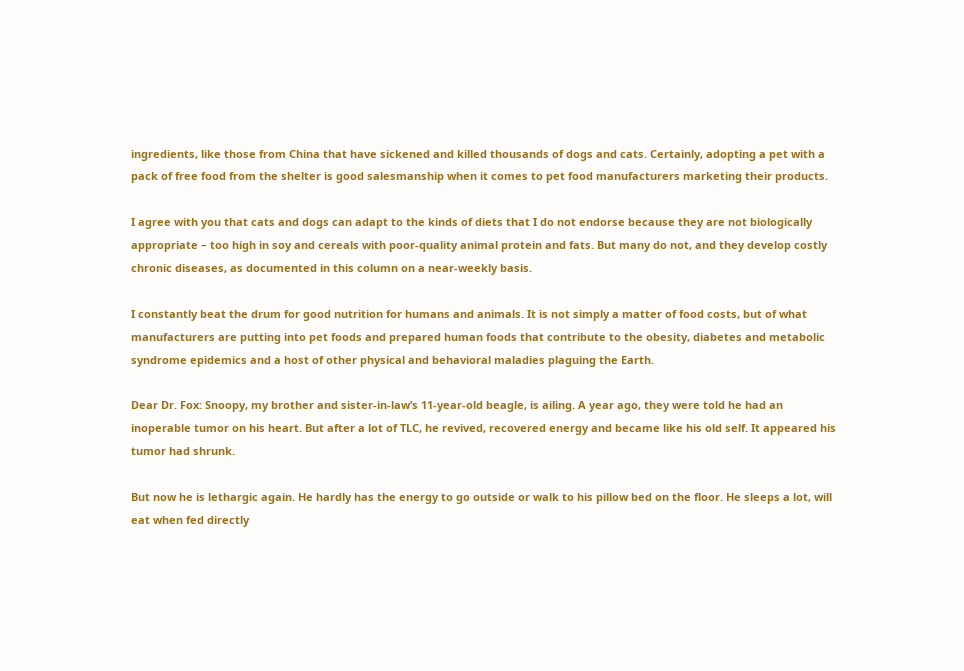ingredients, like those from China that have sickened and killed thousands of dogs and cats. Certainly, adopting a pet with a pack of free food from the shelter is good salesmanship when it comes to pet food manufacturers marketing their products.

I agree with you that cats and dogs can adapt to the kinds of diets that I do not endorse because they are not biologically appropriate – too high in soy and cereals with poor-quality animal protein and fats. But many do not, and they develop costly chronic diseases, as documented in this column on a near-weekly basis.

I constantly beat the drum for good nutrition for humans and animals. It is not simply a matter of food costs, but of what manufacturers are putting into pet foods and prepared human foods that contribute to the obesity, diabetes and metabolic syndrome epidemics and a host of other physical and behavioral maladies plaguing the Earth.

Dear Dr. Fox: Snoopy, my brother and sister-in-law’s 11-year-old beagle, is ailing. A year ago, they were told he had an inoperable tumor on his heart. But after a lot of TLC, he revived, recovered energy and became like his old self. It appeared his tumor had shrunk.

But now he is lethargic again. He hardly has the energy to go outside or walk to his pillow bed on the floor. He sleeps a lot, will eat when fed directly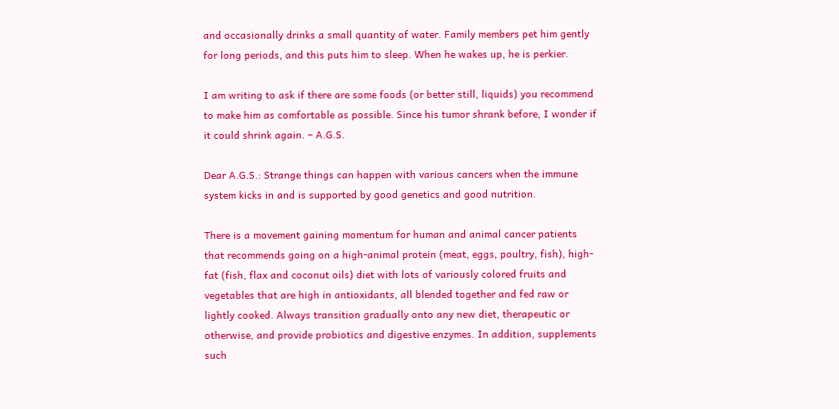and occasionally drinks a small quantity of water. Family members pet him gently for long periods, and this puts him to sleep. When he wakes up, he is perkier.

I am writing to ask if there are some foods (or better still, liquids) you recommend to make him as comfortable as possible. Since his tumor shrank before, I wonder if it could shrink again. – A.G.S.

Dear A.G.S.: Strange things can happen with various cancers when the immune system kicks in and is supported by good genetics and good nutrition.

There is a movement gaining momentum for human and animal cancer patients that recommends going on a high-animal protein (meat, eggs, poultry, fish), high-fat (fish, flax and coconut oils) diet with lots of variously colored fruits and vegetables that are high in antioxidants, all blended together and fed raw or lightly cooked. Always transition gradually onto any new diet, therapeutic or otherwise, and provide probiotics and digestive enzymes. In addition, supplements such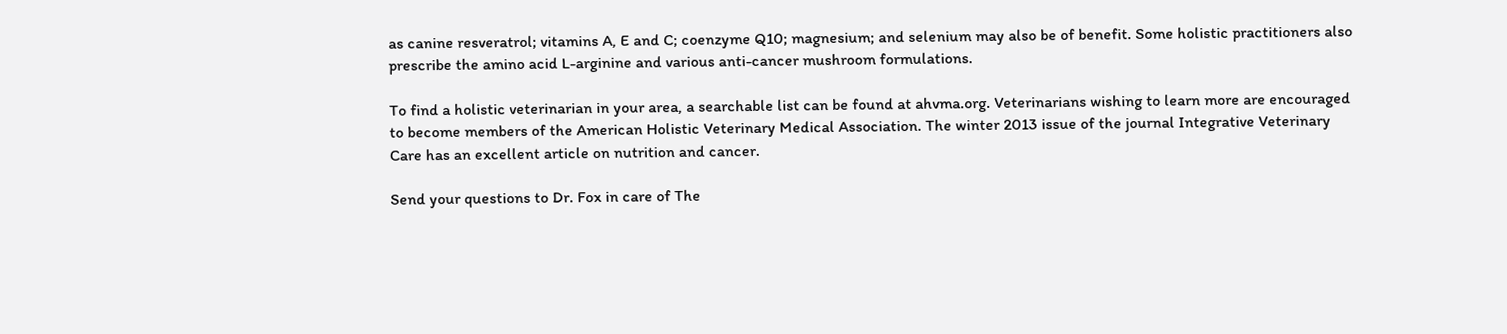as canine resveratrol; vitamins A, E and C; coenzyme Q10; magnesium; and selenium may also be of benefit. Some holistic practitioners also prescribe the amino acid L-arginine and various anti-cancer mushroom formulations.

To find a holistic veterinarian in your area, a searchable list can be found at ahvma.org. Veterinarians wishing to learn more are encouraged to become members of the American Holistic Veterinary Medical Association. The winter 2013 issue of the journal Integrative Veterinary Care has an excellent article on nutrition and cancer.

Send your questions to Dr. Fox in care of The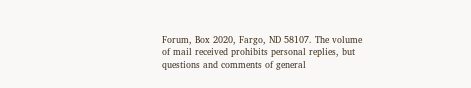Forum, Box 2020, Fargo, ND 58107. The volume of mail received prohibits personal replies, but questions and comments of general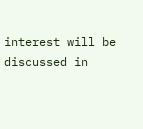interest will be discussed in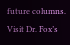future columns. Visit Dr. Fox’s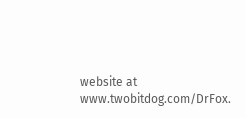website at www.twobitdog.com/DrFox.